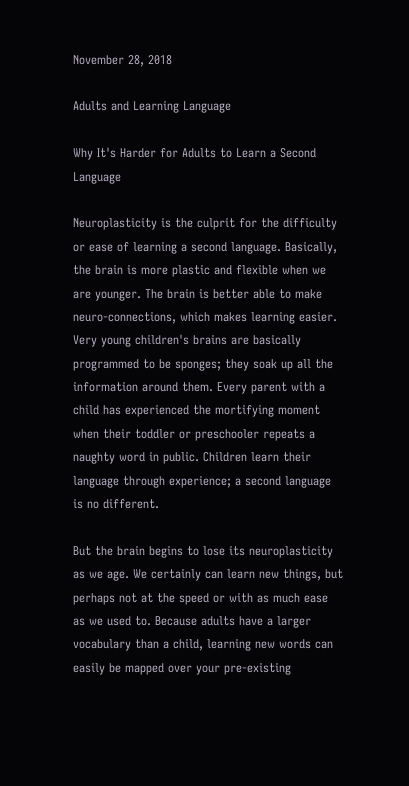November 28, 2018

Adults and Learning Language

Why It's Harder for Adults to Learn a Second Language

Neuroplasticity is the culprit for the difficulty or ease of learning a second language. Basically, the brain is more plastic and flexible when we are younger. The brain is better able to make neuro-connections, which makes learning easier. Very young children's brains are basically programmed to be sponges; they soak up all the information around them. Every parent with a child has experienced the mortifying moment when their toddler or preschooler repeats a naughty word in public. Children learn their language through experience; a second language is no different.

But the brain begins to lose its neuroplasticity as we age. We certainly can learn new things, but perhaps not at the speed or with as much ease as we used to. Because adults have a larger vocabulary than a child, learning new words can easily be mapped over your pre-existing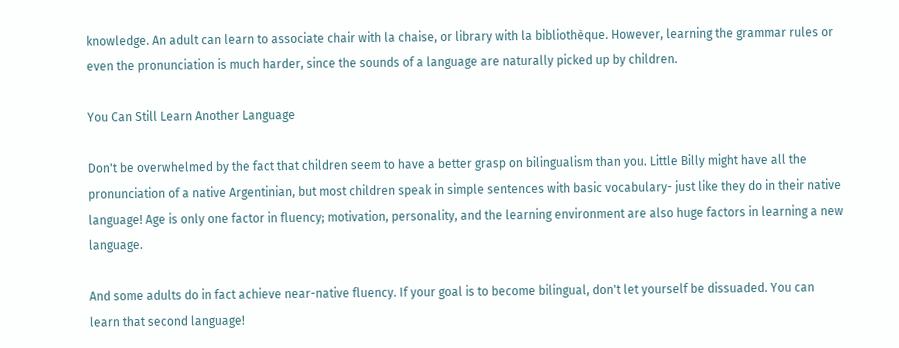knowledge. An adult can learn to associate chair with la chaise, or library with la bibliothèque. However, learning the grammar rules or even the pronunciation is much harder, since the sounds of a language are naturally picked up by children.

You Can Still Learn Another Language

Don't be overwhelmed by the fact that children seem to have a better grasp on bilingualism than you. Little Billy might have all the pronunciation of a native Argentinian, but most children speak in simple sentences with basic vocabulary- just like they do in their native language! Age is only one factor in fluency; motivation, personality, and the learning environment are also huge factors in learning a new language.

And some adults do in fact achieve near-native fluency. If your goal is to become bilingual, don't let yourself be dissuaded. You can learn that second language!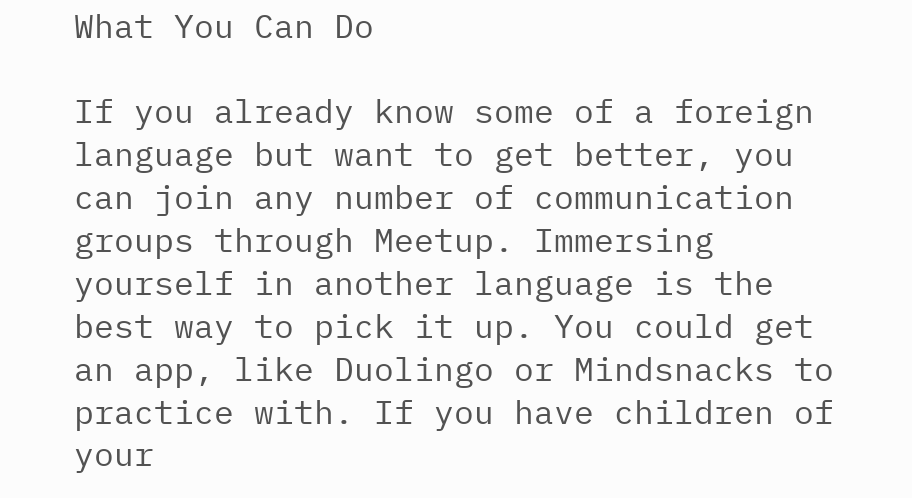What You Can Do

If you already know some of a foreign language but want to get better, you can join any number of communication groups through Meetup. Immersing yourself in another language is the best way to pick it up. You could get an app, like Duolingo or Mindsnacks to practice with. If you have children of your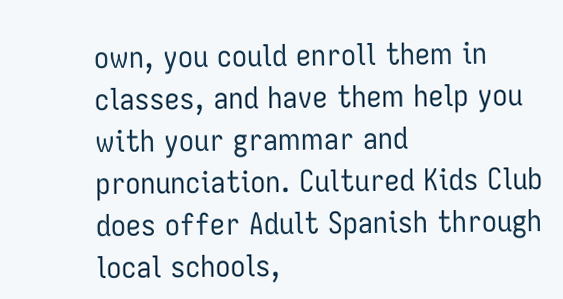own, you could enroll them in classes, and have them help you with your grammar and pronunciation. Cultured Kids Club does offer Adult Spanish through local schools,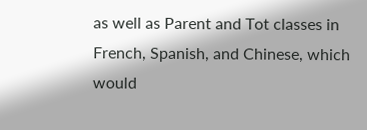as well as Parent and Tot classes in French, Spanish, and Chinese, which would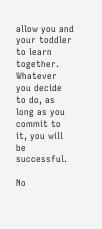allow you and your toddler to learn together. Whatever you decide to do, as long as you commit to it, you will be successful.

No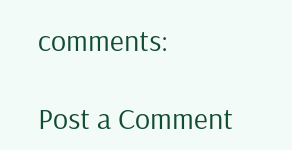comments:

Post a Comment